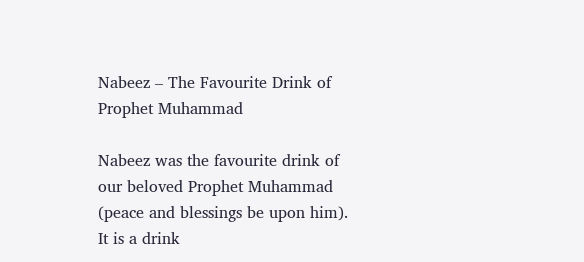Nabeez – The Favourite Drink of Prophet Muhammad

Nabeez was the favourite drink of our beloved Prophet Muhammad (peace and blessings be upon him). It is a drink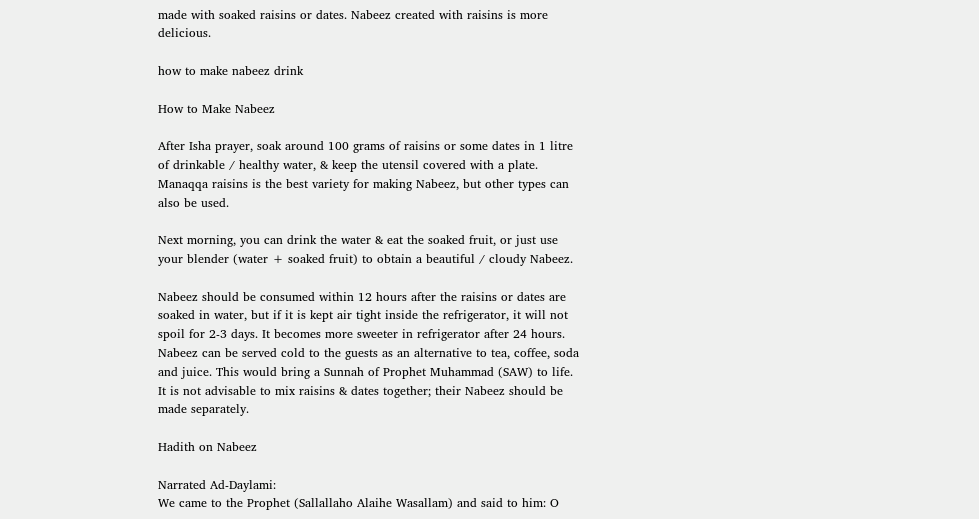made with soaked raisins or dates. Nabeez created with raisins is more delicious.

how to make nabeez drink

How to Make Nabeez

After Isha prayer, soak around 100 grams of raisins or some dates in 1 litre of drinkable / healthy water, & keep the utensil covered with a plate. Manaqqa raisins is the best variety for making Nabeez, but other types can also be used.

Next morning, you can drink the water & eat the soaked fruit, or just use your blender (water + soaked fruit) to obtain a beautiful / cloudy Nabeez.

Nabeez should be consumed within 12 hours after the raisins or dates are soaked in water, but if it is kept air tight inside the refrigerator, it will not spoil for 2-3 days. It becomes more sweeter in refrigerator after 24 hours. Nabeez can be served cold to the guests as an alternative to tea, coffee, soda and juice. This would bring a Sunnah of Prophet Muhammad (SAW) to life. It is not advisable to mix raisins & dates together; their Nabeez should be made separately.

Hadith on Nabeez

Narrated Ad-Daylami:
We came to the Prophet (Sallallaho Alaihe Wasallam) and said to him: O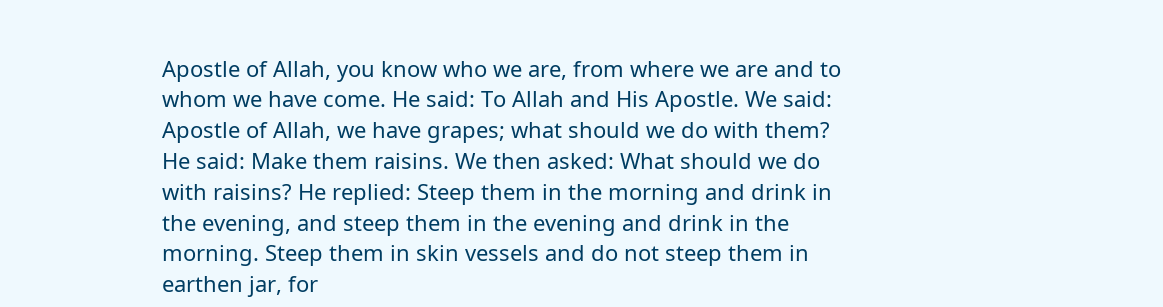Apostle of Allah, you know who we are, from where we are and to whom we have come. He said: To Allah and His Apostle. We said: Apostle of Allah, we have grapes; what should we do with them? He said: Make them raisins. We then asked: What should we do with raisins? He replied: Steep them in the morning and drink in the evening, and steep them in the evening and drink in the morning. Steep them in skin vessels and do not steep them in earthen jar, for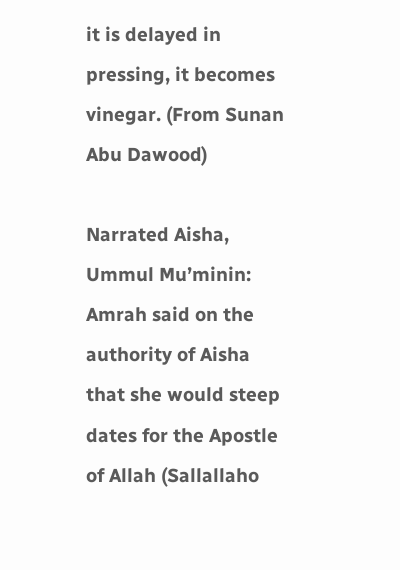it is delayed in pressing, it becomes vinegar. (From Sunan Abu Dawood)

Narrated Aisha, Ummul Mu’minin:
Amrah said on the authority of Aisha that she would steep dates for the Apostle of Allah (Sallallaho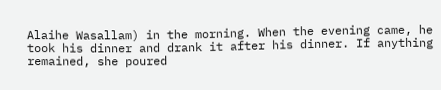Alaihe Wasallam) in the morning. When the evening came, he took his dinner and drank it after his dinner. If anything remained, she poured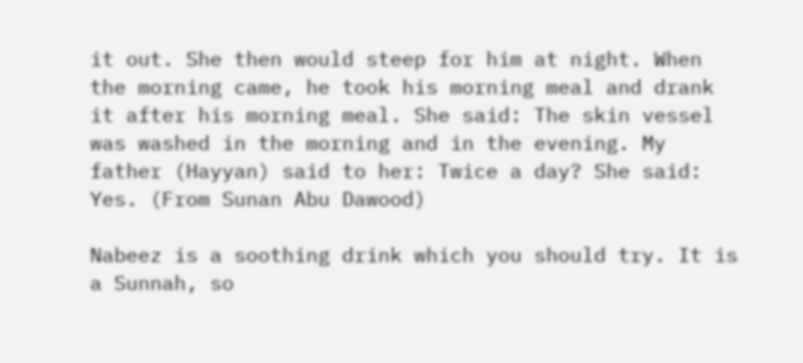it out. She then would steep for him at night. When the morning came, he took his morning meal and drank it after his morning meal. She said: The skin vessel was washed in the morning and in the evening. My father (Hayyan) said to her: Twice a day? She said: Yes. (From Sunan Abu Dawood)

Nabeez is a soothing drink which you should try. It is a Sunnah, so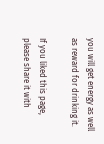you will get energy as well as reward for drinking it.

If you liked this page, please share it with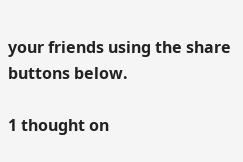your friends using the share buttons below.

1 thought on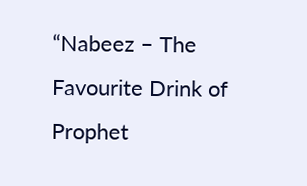“Nabeez – The Favourite Drink of Prophet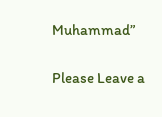Muhammad”

Please Leave a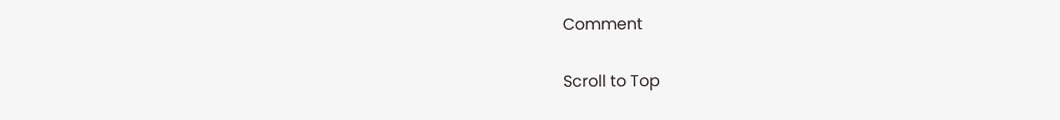Comment

Scroll to Top